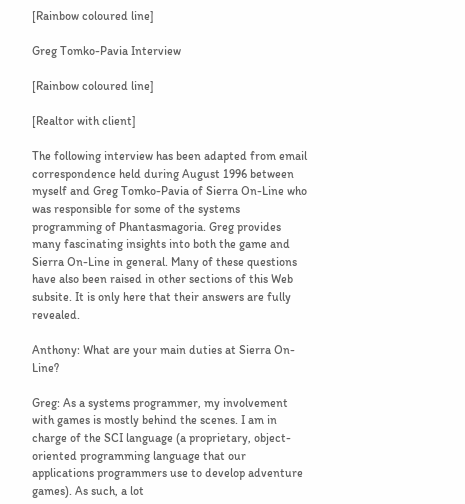[Rainbow coloured line]

Greg Tomko-Pavia Interview

[Rainbow coloured line]

[Realtor with client]

The following interview has been adapted from email correspondence held during August 1996 between myself and Greg Tomko-Pavia of Sierra On-Line who was responsible for some of the systems programming of Phantasmagoria. Greg provides many fascinating insights into both the game and Sierra On-Line in general. Many of these questions have also been raised in other sections of this Web subsite. It is only here that their answers are fully revealed.

Anthony: What are your main duties at Sierra On-Line?

Greg: As a systems programmer, my involvement with games is mostly behind the scenes. I am in charge of the SCI language (a proprietary, object-oriented programming language that our applications programmers use to develop adventure games). As such, a lot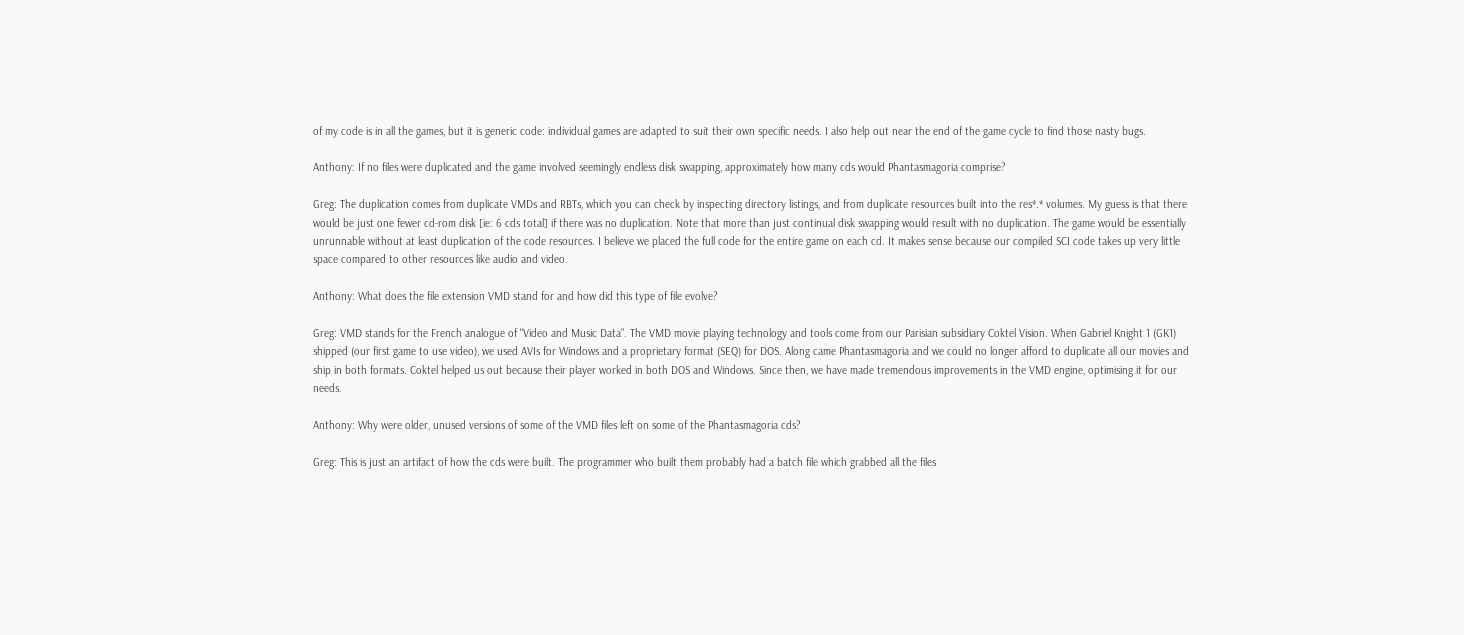of my code is in all the games, but it is generic code: individual games are adapted to suit their own specific needs. I also help out near the end of the game cycle to find those nasty bugs.

Anthony: If no files were duplicated and the game involved seemingly endless disk swapping, approximately how many cds would Phantasmagoria comprise?

Greg: The duplication comes from duplicate VMDs and RBTs, which you can check by inspecting directory listings, and from duplicate resources built into the res*.* volumes. My guess is that there would be just one fewer cd-rom disk [ie: 6 cds total] if there was no duplication. Note that more than just continual disk swapping would result with no duplication. The game would be essentially unrunnable without at least duplication of the code resources. I believe we placed the full code for the entire game on each cd. It makes sense because our compiled SCI code takes up very little space compared to other resources like audio and video.

Anthony: What does the file extension VMD stand for and how did this type of file evolve?

Greg: VMD stands for the French analogue of "Video and Music Data". The VMD movie playing technology and tools come from our Parisian subsidiary Coktel Vision. When Gabriel Knight 1 (GK1) shipped (our first game to use video), we used AVIs for Windows and a proprietary format (SEQ) for DOS. Along came Phantasmagoria and we could no longer afford to duplicate all our movies and ship in both formats. Coktel helped us out because their player worked in both DOS and Windows. Since then, we have made tremendous improvements in the VMD engine, optimising it for our needs.

Anthony: Why were older, unused versions of some of the VMD files left on some of the Phantasmagoria cds?

Greg: This is just an artifact of how the cds were built. The programmer who built them probably had a batch file which grabbed all the files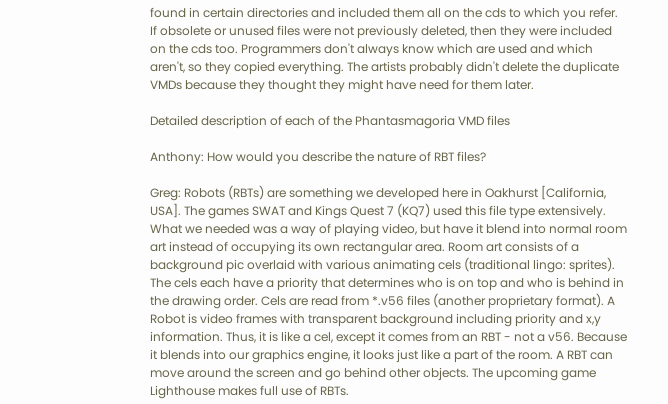found in certain directories and included them all on the cds to which you refer. If obsolete or unused files were not previously deleted, then they were included on the cds too. Programmers don't always know which are used and which aren't, so they copied everything. The artists probably didn't delete the duplicate VMDs because they thought they might have need for them later.

Detailed description of each of the Phantasmagoria VMD files

Anthony: How would you describe the nature of RBT files?

Greg: Robots (RBTs) are something we developed here in Oakhurst [California, USA]. The games SWAT and Kings Quest 7 (KQ7) used this file type extensively. What we needed was a way of playing video, but have it blend into normal room art instead of occupying its own rectangular area. Room art consists of a background pic overlaid with various animating cels (traditional lingo: sprites). The cels each have a priority that determines who is on top and who is behind in the drawing order. Cels are read from *.v56 files (another proprietary format). A Robot is video frames with transparent background including priority and x,y information. Thus, it is like a cel, except it comes from an RBT - not a v56. Because it blends into our graphics engine, it looks just like a part of the room. A RBT can move around the screen and go behind other objects. The upcoming game Lighthouse makes full use of RBTs.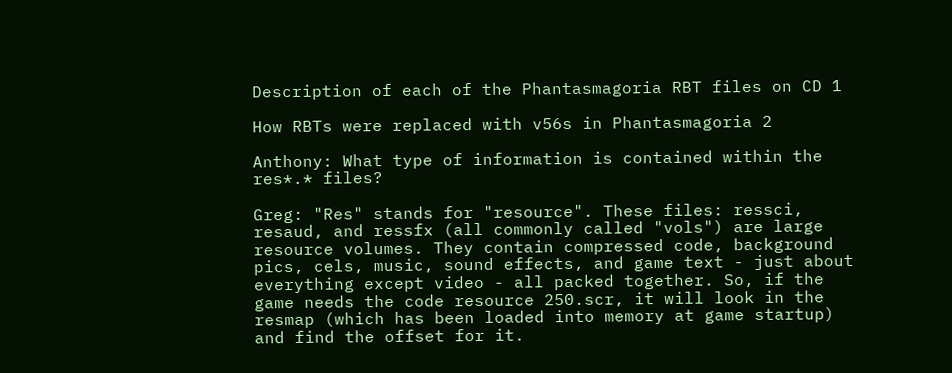Description of each of the Phantasmagoria RBT files on CD 1

How RBTs were replaced with v56s in Phantasmagoria 2

Anthony: What type of information is contained within the res*.* files?

Greg: "Res" stands for "resource". These files: ressci, resaud, and ressfx (all commonly called "vols") are large resource volumes. They contain compressed code, background pics, cels, music, sound effects, and game text - just about everything except video - all packed together. So, if the game needs the code resource 250.scr, it will look in the resmap (which has been loaded into memory at game startup) and find the offset for it.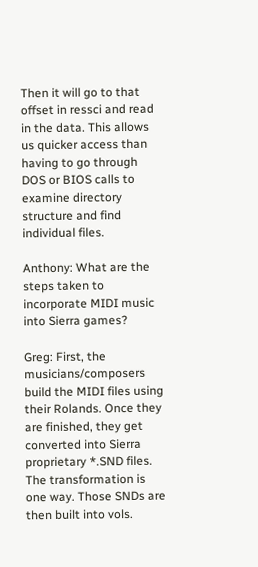Then it will go to that offset in ressci and read in the data. This allows us quicker access than having to go through DOS or BIOS calls to examine directory structure and find individual files.

Anthony: What are the steps taken to incorporate MIDI music into Sierra games?

Greg: First, the musicians/composers build the MIDI files using their Rolands. Once they are finished, they get converted into Sierra proprietary *.SND files. The transformation is one way. Those SNDs are then built into vols.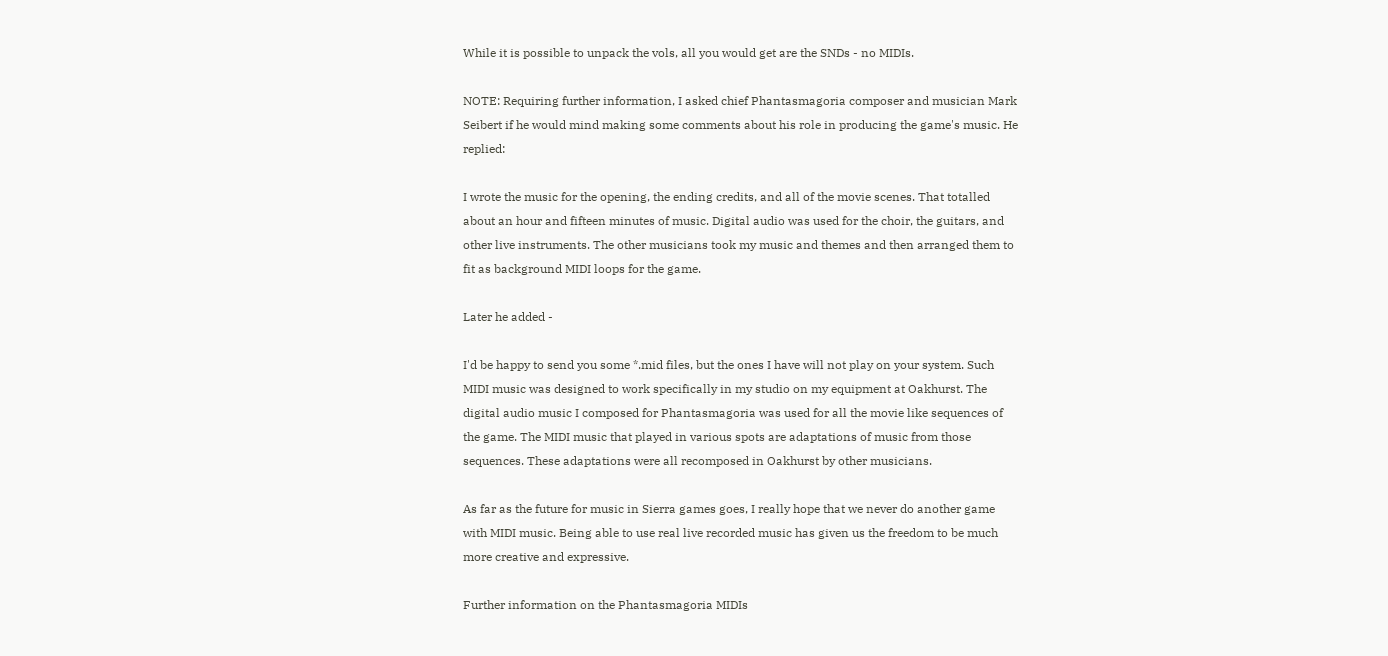While it is possible to unpack the vols, all you would get are the SNDs - no MIDIs.

NOTE: Requiring further information, I asked chief Phantasmagoria composer and musician Mark Seibert if he would mind making some comments about his role in producing the game's music. He replied:

I wrote the music for the opening, the ending credits, and all of the movie scenes. That totalled about an hour and fifteen minutes of music. Digital audio was used for the choir, the guitars, and other live instruments. The other musicians took my music and themes and then arranged them to fit as background MIDI loops for the game.

Later he added -

I'd be happy to send you some *.mid files, but the ones I have will not play on your system. Such MIDI music was designed to work specifically in my studio on my equipment at Oakhurst. The digital audio music I composed for Phantasmagoria was used for all the movie like sequences of the game. The MIDI music that played in various spots are adaptations of music from those sequences. These adaptations were all recomposed in Oakhurst by other musicians.

As far as the future for music in Sierra games goes, I really hope that we never do another game with MIDI music. Being able to use real live recorded music has given us the freedom to be much more creative and expressive.

Further information on the Phantasmagoria MIDIs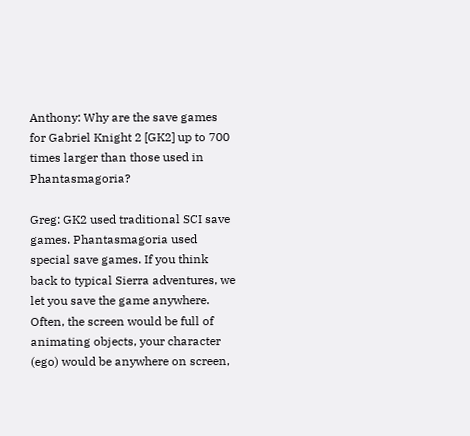Anthony: Why are the save games for Gabriel Knight 2 [GK2] up to 700 times larger than those used in Phantasmagoria?

Greg: GK2 used traditional SCI save games. Phantasmagoria used special save games. If you think back to typical Sierra adventures, we let you save the game anywhere. Often, the screen would be full of animating objects, your character (ego) would be anywhere on screen,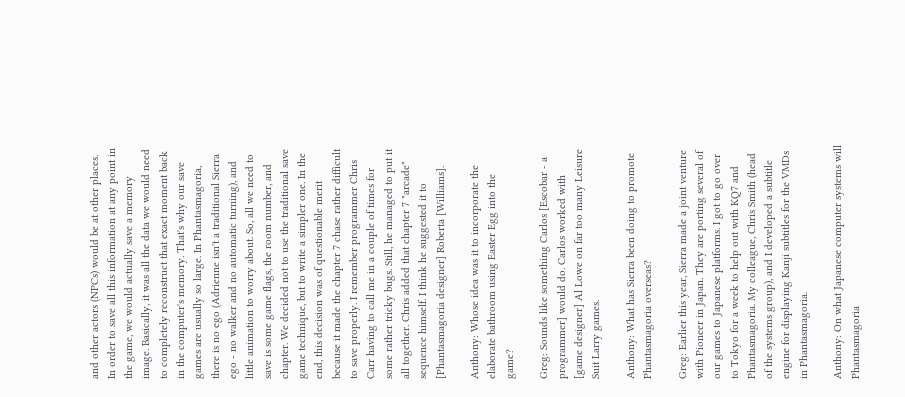and other actors (NPCs) would be at other places. In order to save all this information at any point in the game, we would actually save a memory image. Basically, it was all the data we would need to completely reconstruct that exact moment back in the computer's memory. That's why our save games are usually so large. In Phantasmagoria, there is no ego (Adrienne isn't a traditional Sierra ego - no walker and no automatic turning), and little animation to worry about. So, all we need to save is some game flags, the room number, and chapter. We decided not to use the traditional save game technique, but to write a simpler one. In the end, this decision was of questionable merit because it made the chapter 7 chase rather difficult to save properly. I remember programmer Chris Carr having to call me in a couple of times for some rather tricky bugs. Still, he managed to put it all together. Chris added that chapter 7 "arcade" sequence himself. I think he suggested it to [Phantasmagoria designer] Roberta [Williams].

Anthony: Whose idea was it to incorporate the elaborate bathroom using Easter Egg into the game?

Greg: Sounds like something Carlos [Escobar - a programmer] would do. Carlos worked with [game designer] Al Lowe on far too many Leisure Suit Larry games.

Anthony: What has Sierra been doing to promote Phantasmagoria overseas?

Greg: Earlier this year, Sierra made a joint venture with Pioneer in Japan. They are porting several of our games to Japanese platforms. I got to go over to Tokyo for a week to help out with KQ7 and Phantasmagoria. My colleague, Chris Smith (head of the systems group), and I developed a subtitle engine for displaying Kanji subtitles for the VMDs in Phantasmagoria.

Anthony: On what Japanese computer systems will Phantasmagoria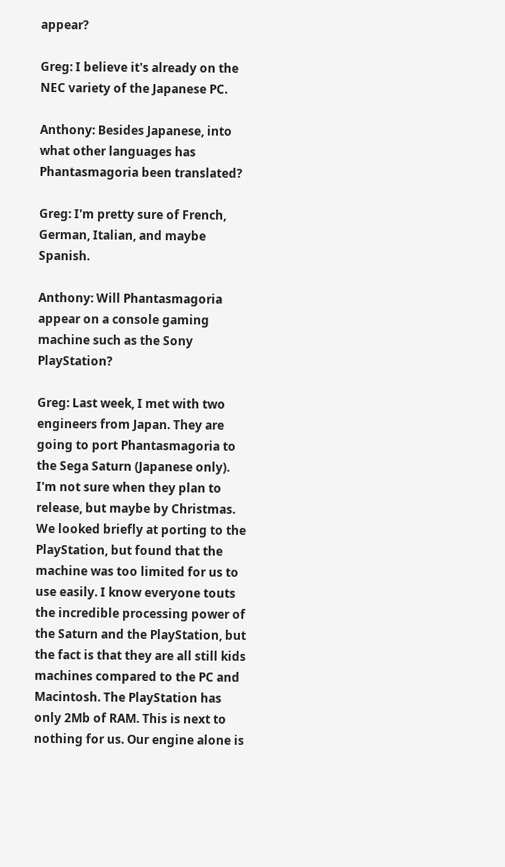appear?

Greg: I believe it's already on the NEC variety of the Japanese PC.

Anthony: Besides Japanese, into what other languages has Phantasmagoria been translated?

Greg: I'm pretty sure of French, German, Italian, and maybe Spanish.

Anthony: Will Phantasmagoria appear on a console gaming machine such as the Sony PlayStation?

Greg: Last week, I met with two engineers from Japan. They are going to port Phantasmagoria to the Sega Saturn (Japanese only). I'm not sure when they plan to release, but maybe by Christmas. We looked briefly at porting to the PlayStation, but found that the machine was too limited for us to use easily. I know everyone touts the incredible processing power of the Saturn and the PlayStation, but the fact is that they are all still kids machines compared to the PC and Macintosh. The PlayStation has only 2Mb of RAM. This is next to nothing for us. Our engine alone is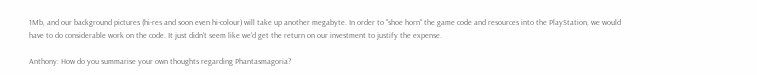1Mb, and our background pictures (hi-res and soon even hi-colour) will take up another megabyte. In order to "shoe horn" the game code and resources into the PlayStation, we would have to do considerable work on the code. It just didn't seem like we'd get the return on our investment to justify the expense.

Anthony: How do you summarise your own thoughts regarding Phantasmagoria?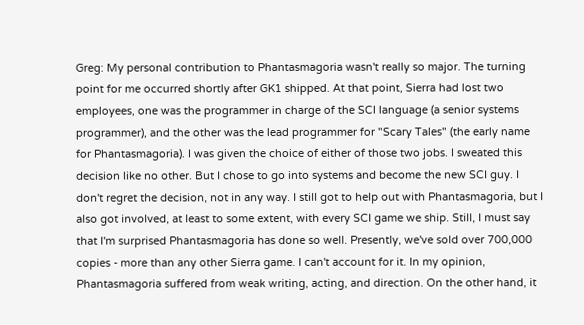Greg: My personal contribution to Phantasmagoria wasn't really so major. The turning point for me occurred shortly after GK1 shipped. At that point, Sierra had lost two employees, one was the programmer in charge of the SCI language (a senior systems programmer), and the other was the lead programmer for "Scary Tales" (the early name for Phantasmagoria). I was given the choice of either of those two jobs. I sweated this decision like no other. But I chose to go into systems and become the new SCI guy. I don't regret the decision, not in any way. I still got to help out with Phantasmagoria, but I also got involved, at least to some extent, with every SCI game we ship. Still, I must say that I'm surprised Phantasmagoria has done so well. Presently, we've sold over 700,000 copies - more than any other Sierra game. I can't account for it. In my opinion, Phantasmagoria suffered from weak writing, acting, and direction. On the other hand, it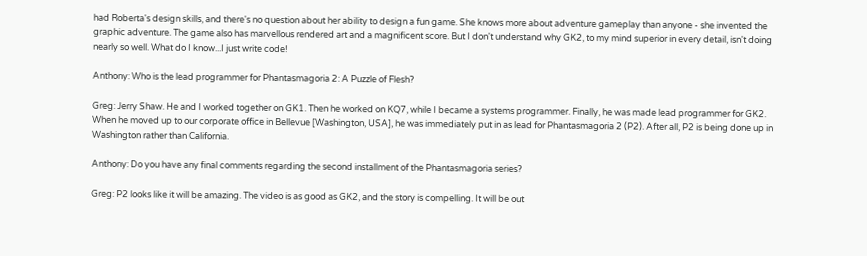had Roberta's design skills, and there's no question about her ability to design a fun game. She knows more about adventure gameplay than anyone - she invented the graphic adventure. The game also has marvellous rendered art and a magnificent score. But I don't understand why GK2, to my mind superior in every detail, isn't doing nearly so well. What do I know...I just write code!

Anthony: Who is the lead programmer for Phantasmagoria 2: A Puzzle of Flesh?

Greg: Jerry Shaw. He and I worked together on GK1. Then he worked on KQ7, while I became a systems programmer. Finally, he was made lead programmer for GK2. When he moved up to our corporate office in Bellevue [Washington, USA], he was immediately put in as lead for Phantasmagoria 2 (P2). After all, P2 is being done up in Washington rather than California.

Anthony: Do you have any final comments regarding the second installment of the Phantasmagoria series?

Greg: P2 looks like it will be amazing. The video is as good as GK2, and the story is compelling. It will be out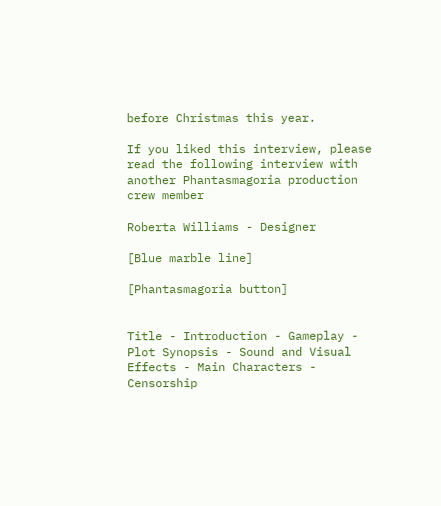before Christmas this year.

If you liked this interview, please read the following interview with another Phantasmagoria production crew member

Roberta Williams - Designer

[Blue marble line]

[Phantasmagoria button]


Title - Introduction - Gameplay - Plot Synopsis - Sound and Visual Effects - Main Characters - Censorship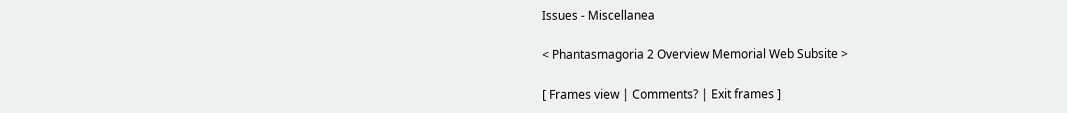Issues - Miscellanea

< Phantasmagoria 2 Overview Memorial Web Subsite >

[ Frames view | Comments? | Exit frames ]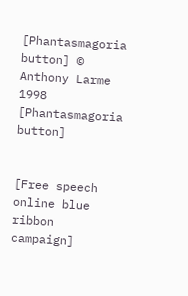[Phantasmagoria button] © Anthony Larme 1998 [Phantasmagoria button]


[Free speech online blue ribbon campaign]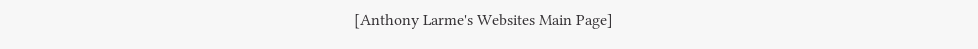[Anthony Larme's Websites Main Page]